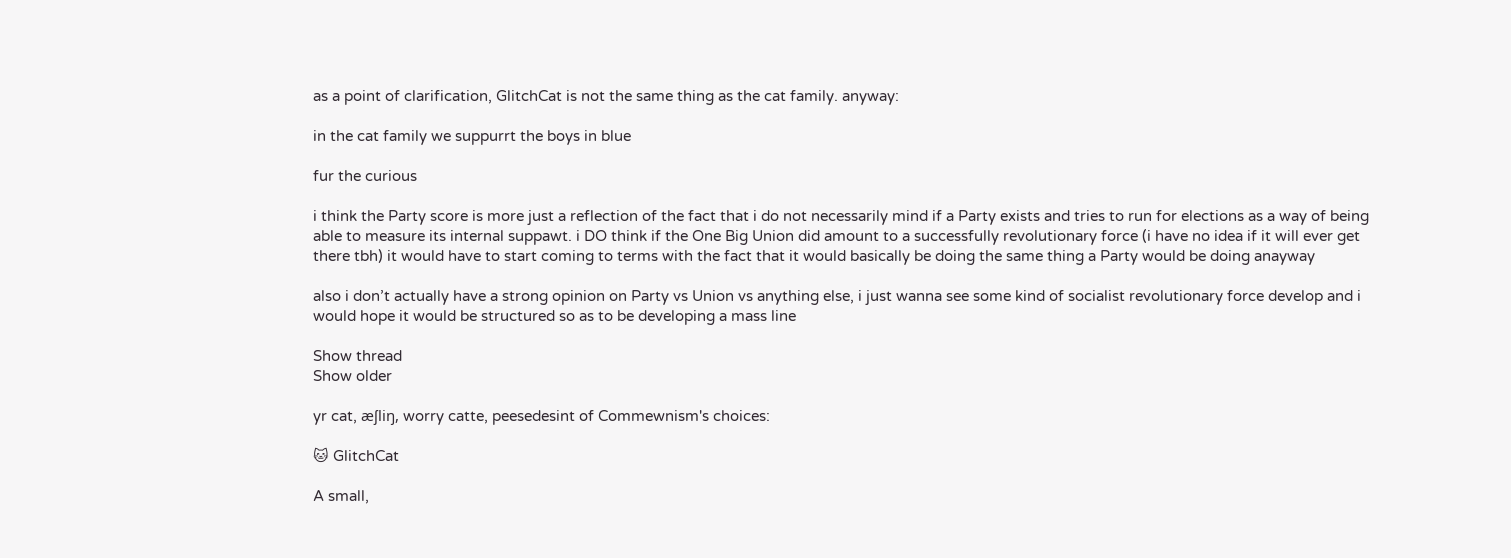as a point of clarification, GlitchCat is not the same thing as the cat family. anyway:

in the cat family we suppurrt the boys in blue

fur the curious

i think the Party score is more just a reflection of the fact that i do not necessarily mind if a Party exists and tries to run for elections as a way of being able to measure its internal suppawt. i DO think if the One Big Union did amount to a successfully revolutionary force (i have no idea if it will ever get there tbh) it would have to start coming to terms with the fact that it would basically be doing the same thing a Party would be doing anayway

also i don’t actually have a strong opinion on Party vs Union vs anything else, i just wanna see some kind of socialist revolutionary force develop and i would hope it would be structured so as to be developing a mass line

Show thread
Show older

yr cat, æʃliŋ, worry catte, peesedesint of Commewnism's choices:

🐱 GlitchCat

A small,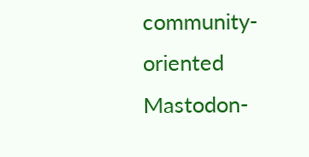community‐oriented Mastodon‐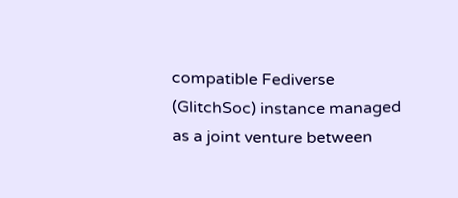compatible Fediverse (GlitchSoc) instance managed as a joint venture between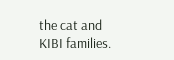the cat and KIBI families.